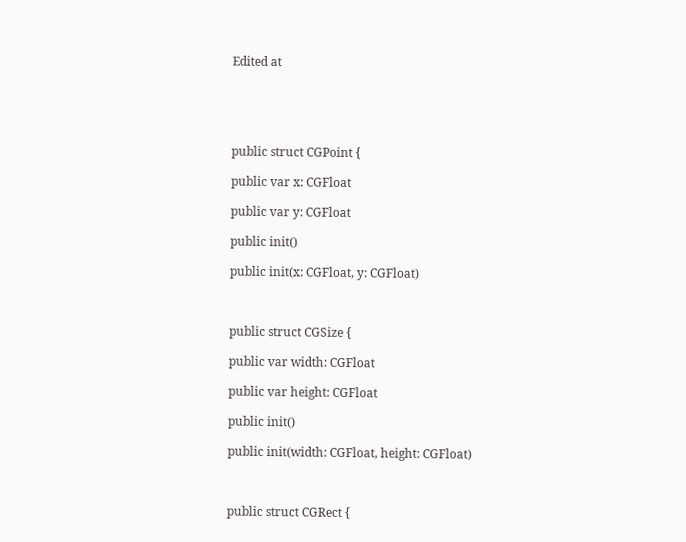Edited at





public struct CGPoint {

public var x: CGFloat

public var y: CGFloat

public init()

public init(x: CGFloat, y: CGFloat)



public struct CGSize {

public var width: CGFloat

public var height: CGFloat

public init()

public init(width: CGFloat, height: CGFloat)



public struct CGRect {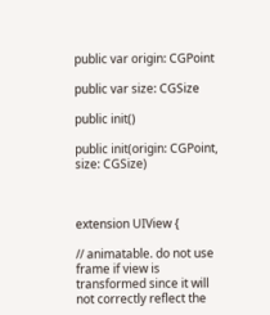public var origin: CGPoint

public var size: CGSize

public init()

public init(origin: CGPoint, size: CGSize)



extension UIView {

// animatable. do not use frame if view is transformed since it will not correctly reflect the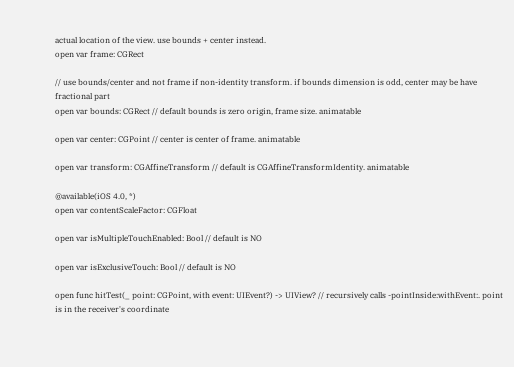actual location of the view. use bounds + center instead.
open var frame: CGRect

// use bounds/center and not frame if non-identity transform. if bounds dimension is odd, center may be have fractional part
open var bounds: CGRect // default bounds is zero origin, frame size. animatable

open var center: CGPoint // center is center of frame. animatable

open var transform: CGAffineTransform // default is CGAffineTransformIdentity. animatable

@available(iOS 4.0, *)
open var contentScaleFactor: CGFloat

open var isMultipleTouchEnabled: Bool // default is NO

open var isExclusiveTouch: Bool // default is NO

open func hitTest(_ point: CGPoint, with event: UIEvent?) -> UIView? // recursively calls -pointInside:withEvent:. point is in the receiver's coordinate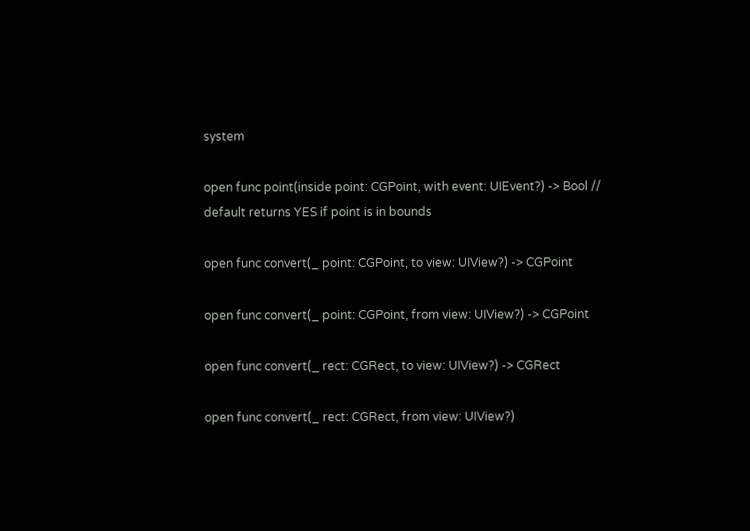system

open func point(inside point: CGPoint, with event: UIEvent?) -> Bool // default returns YES if point is in bounds

open func convert(_ point: CGPoint, to view: UIView?) -> CGPoint

open func convert(_ point: CGPoint, from view: UIView?) -> CGPoint

open func convert(_ rect: CGRect, to view: UIView?) -> CGRect

open func convert(_ rect: CGRect, from view: UIView?)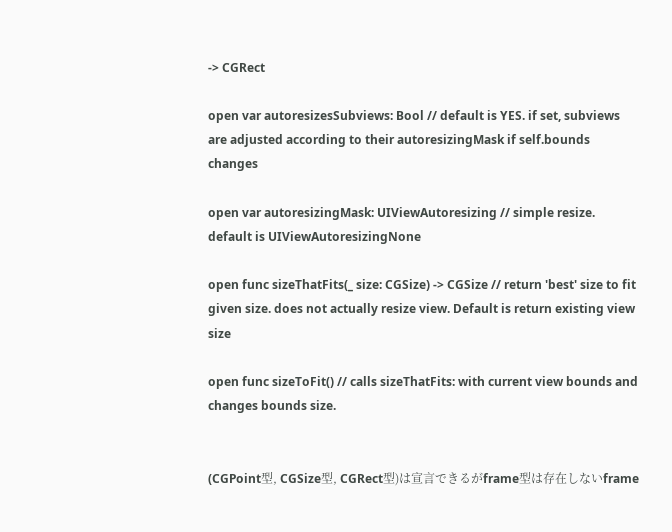-> CGRect

open var autoresizesSubviews: Bool // default is YES. if set, subviews are adjusted according to their autoresizingMask if self.bounds changes

open var autoresizingMask: UIViewAutoresizing // simple resize. default is UIViewAutoresizingNone

open func sizeThatFits(_ size: CGSize) -> CGSize // return 'best' size to fit given size. does not actually resize view. Default is return existing view size

open func sizeToFit() // calls sizeThatFits: with current view bounds and changes bounds size.


(CGPoint型, CGSize型, CGRect型)は宣言できるがframe型は存在しないframe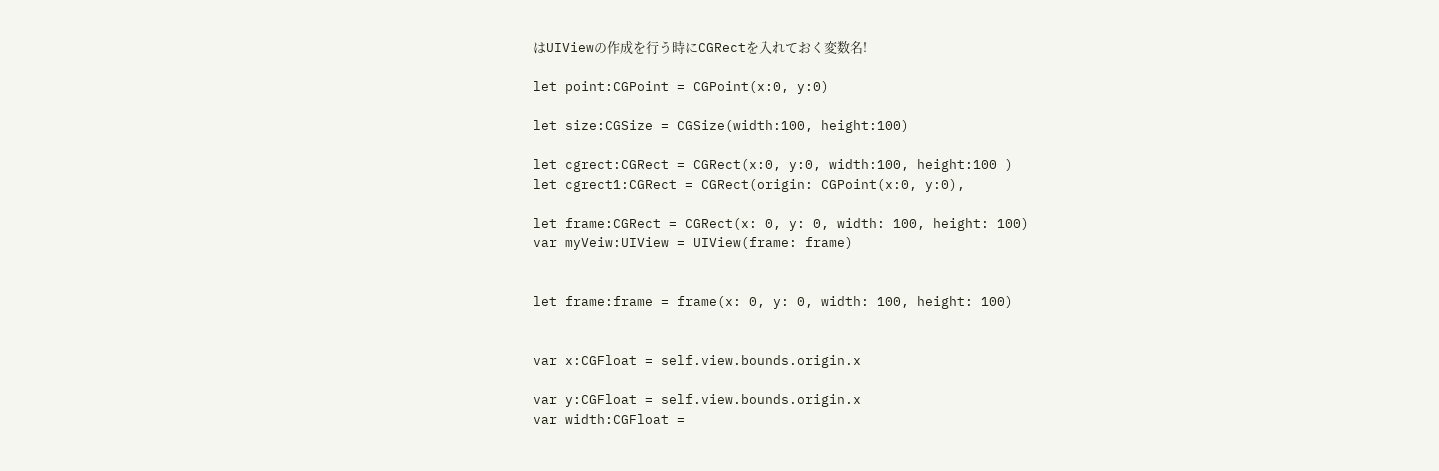はUIViewの作成を行う時にCGRectを入れておく変数名!

let point:CGPoint = CGPoint(x:0, y:0)

let size:CGSize = CGSize(width:100, height:100)

let cgrect:CGRect = CGRect(x:0, y:0, width:100, height:100 )
let cgrect1:CGRect = CGRect(origin: CGPoint(x:0, y:0),

let frame:CGRect = CGRect(x: 0, y: 0, width: 100, height: 100)
var myVeiw:UIView = UIView(frame: frame)


let frame:frame = frame(x: 0, y: 0, width: 100, height: 100)


var x:CGFloat = self.view.bounds.origin.x

var y:CGFloat = self.view.bounds.origin.x
var width:CGFloat =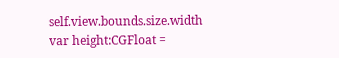self.view.bounds.size.width
var height:CGFloat =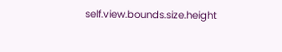self.view.bounds.size.height